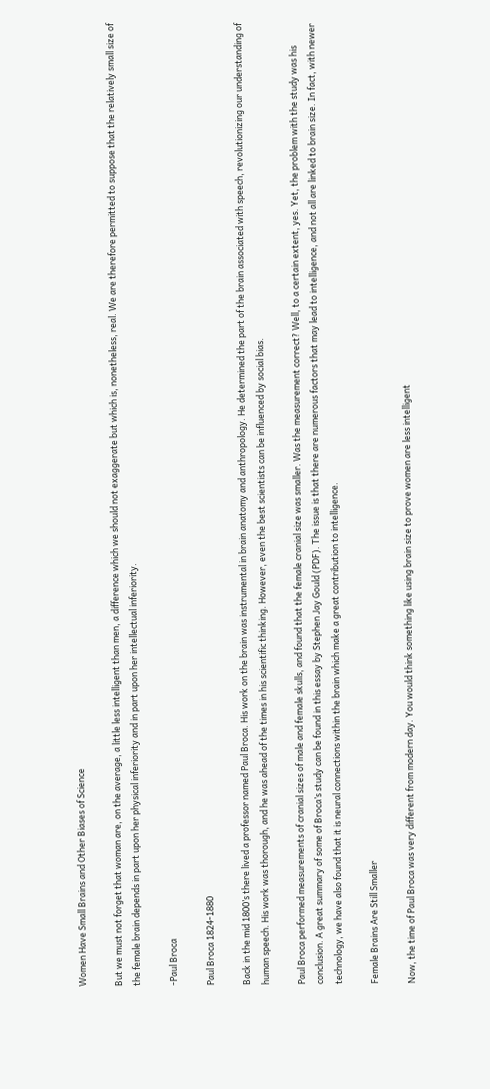Women Have Small Brains and Other Biases of Science

But we must not forget that woman are, on the average, a little less intelligent than men, a difference which we should not exaggerate but which is, nonetheless, real. We are therefore permitted to suppose that the relatively small size of the female brain depends in part upon her physical inferiority and in part upon her intellectual inferiority.

-Paul Broca

Paul Broca 1824-1880

Back in the mid 1800’s there lived a professor named Paul Broca. His work on the brain was instrumental in brain anatomy and anthropology. He determined the part of the brain associated with speech, revolutionizing our understanding of human speech. His work was thorough, and he was ahead of the times in his scientific thinking. However, even the best scientists can be influenced by social bias.

Paul Broca performed measurements of cranial sizes of male and female skulls, and found that the female cranial size was smaller. Was the measurement correct? Well, to a certain extent, yes. Yet, the problem with the study was his conclusion. A great summary of some of Broca’s study can be found in this essay by Stephen Jay Gould (PDF). The issue is that there are numerous factors that may lead to intelligence, and not all are linked to brain size. In fact, with newer technology, we have also found that it is neural connections within the brain which make a great contribution to intelligence.

Female Brains Are Still Smaller

Now, the time of Paul Broca was very different from modern day. You would think something like using brain size to prove women are less intelligent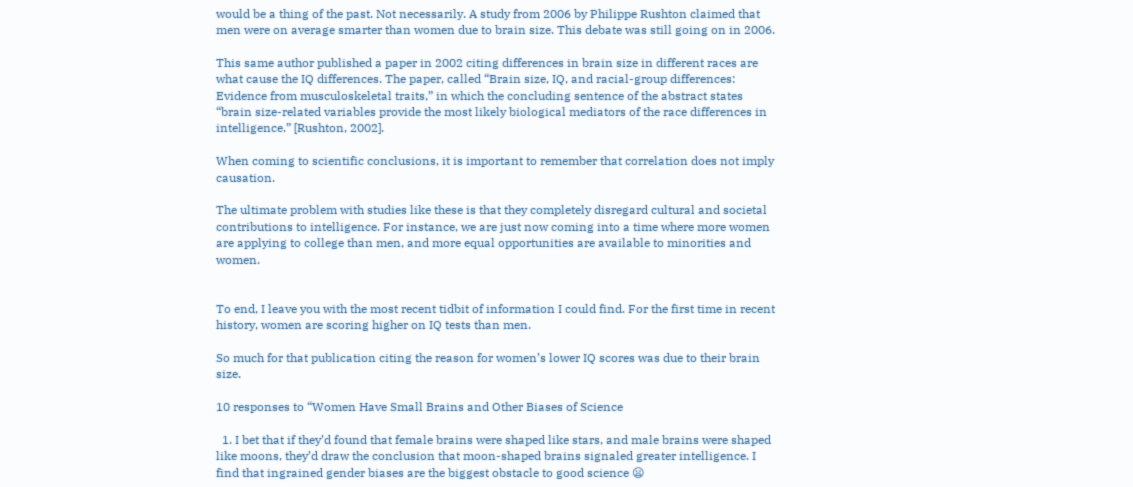would be a thing of the past. Not necessarily. A study from 2006 by Philippe Rushton claimed that men were on average smarter than women due to brain size. This debate was still going on in 2006.

This same author published a paper in 2002 citing differences in brain size in different races are what cause the IQ differences. The paper, called “Brain size, IQ, and racial-group differences: Evidence from musculoskeletal traits,” in which the concluding sentence of the abstract states “brain size-related variables provide the most likely biological mediators of the race differences in intelligence.” [Rushton, 2002].

When coming to scientific conclusions, it is important to remember that correlation does not imply causation.

The ultimate problem with studies like these is that they completely disregard cultural and societal contributions to intelligence. For instance, we are just now coming into a time where more women are applying to college than men, and more equal opportunities are available to minorities and women.


To end, I leave you with the most recent tidbit of information I could find. For the first time in recent history, women are scoring higher on IQ tests than men.

So much for that publication citing the reason for women’s lower IQ scores was due to their brain size.

10 responses to “Women Have Small Brains and Other Biases of Science

  1. I bet that if they’d found that female brains were shaped like stars, and male brains were shaped like moons, they’d draw the conclusion that moon-shaped brains signaled greater intelligence. I find that ingrained gender biases are the biggest obstacle to good science 😦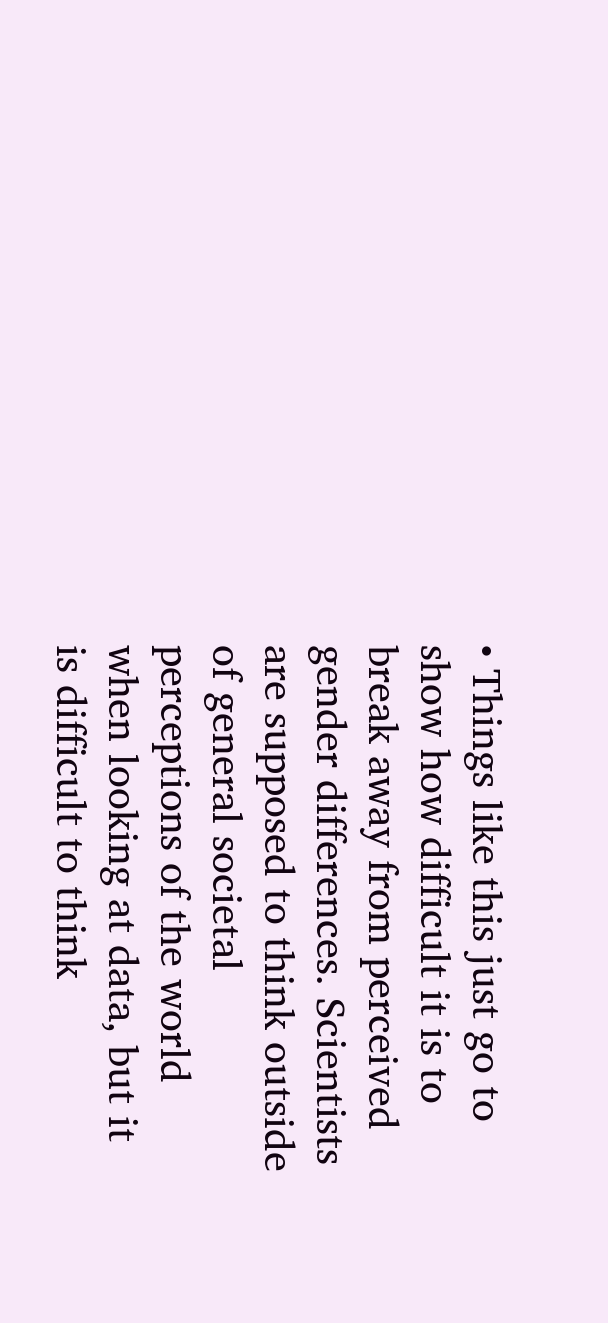• Things like this just go to show how difficult it is to break away from perceived gender differences. Scientists are supposed to think outside of general societal perceptions of the world when looking at data, but it is difficult to think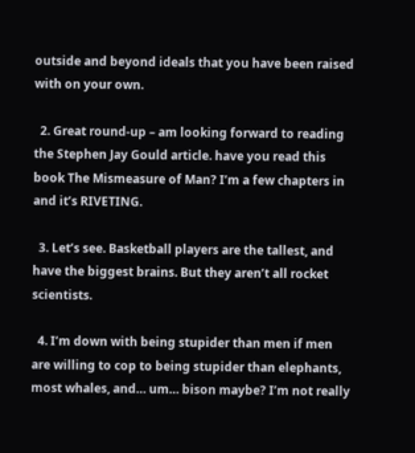outside and beyond ideals that you have been raised with on your own.

  2. Great round-up – am looking forward to reading the Stephen Jay Gould article. have you read this book The Mismeasure of Man? I’m a few chapters in and it’s RIVETING.

  3. Let’s see. Basketball players are the tallest, and have the biggest brains. But they aren’t all rocket scientists.

  4. I’m down with being stupider than men if men are willing to cop to being stupider than elephants, most whales, and… um… bison maybe? I’m not really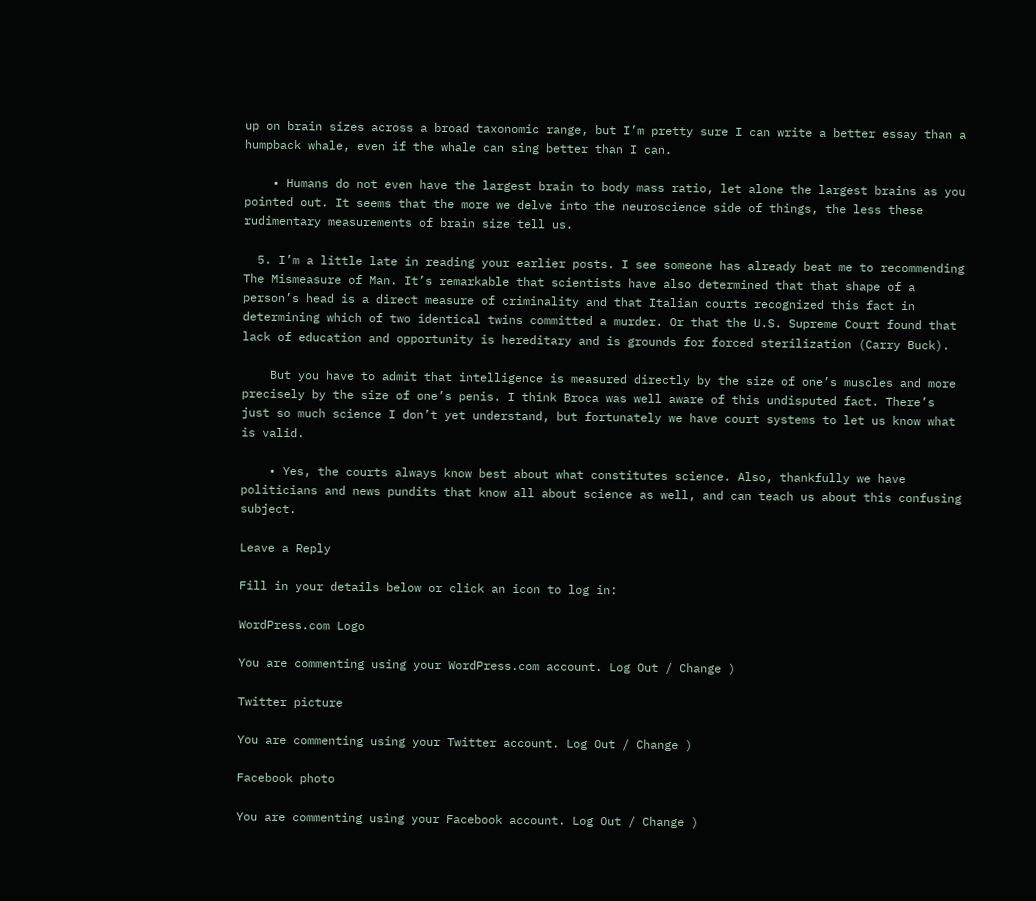up on brain sizes across a broad taxonomic range, but I’m pretty sure I can write a better essay than a humpback whale, even if the whale can sing better than I can.

    • Humans do not even have the largest brain to body mass ratio, let alone the largest brains as you pointed out. It seems that the more we delve into the neuroscience side of things, the less these rudimentary measurements of brain size tell us.

  5. I’m a little late in reading your earlier posts. I see someone has already beat me to recommending The Mismeasure of Man. It’s remarkable that scientists have also determined that that shape of a person’s head is a direct measure of criminality and that Italian courts recognized this fact in determining which of two identical twins committed a murder. Or that the U.S. Supreme Court found that lack of education and opportunity is hereditary and is grounds for forced sterilization (Carry Buck).

    But you have to admit that intelligence is measured directly by the size of one’s muscles and more precisely by the size of one’s penis. I think Broca was well aware of this undisputed fact. There’s just so much science I don’t yet understand, but fortunately we have court systems to let us know what is valid.

    • Yes, the courts always know best about what constitutes science. Also, thankfully we have politicians and news pundits that know all about science as well, and can teach us about this confusing subject.

Leave a Reply

Fill in your details below or click an icon to log in:

WordPress.com Logo

You are commenting using your WordPress.com account. Log Out / Change )

Twitter picture

You are commenting using your Twitter account. Log Out / Change )

Facebook photo

You are commenting using your Facebook account. Log Out / Change )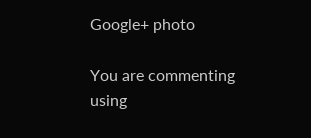Google+ photo

You are commenting using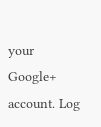your Google+ account. Log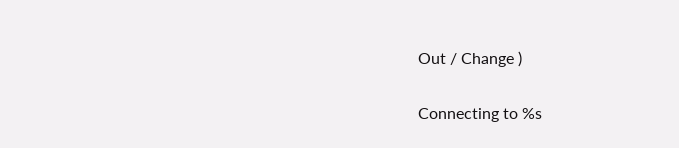Out / Change )

Connecting to %s